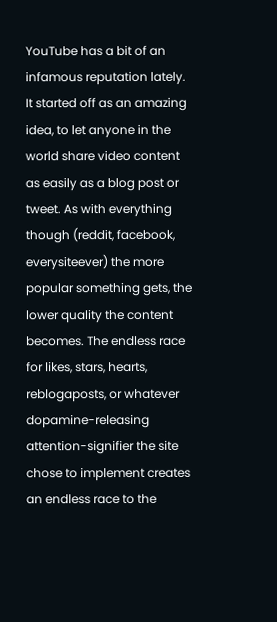YouTube has a bit of an infamous reputation lately. It started off as an amazing idea, to let anyone in the world share video content as easily as a blog post or tweet. As with everything though (reddit, facebook, everysiteever) the more popular something gets, the lower quality the content becomes. The endless race for likes, stars, hearts, reblogaposts, or whatever dopamine-releasing attention-signifier the site chose to implement creates an endless race to the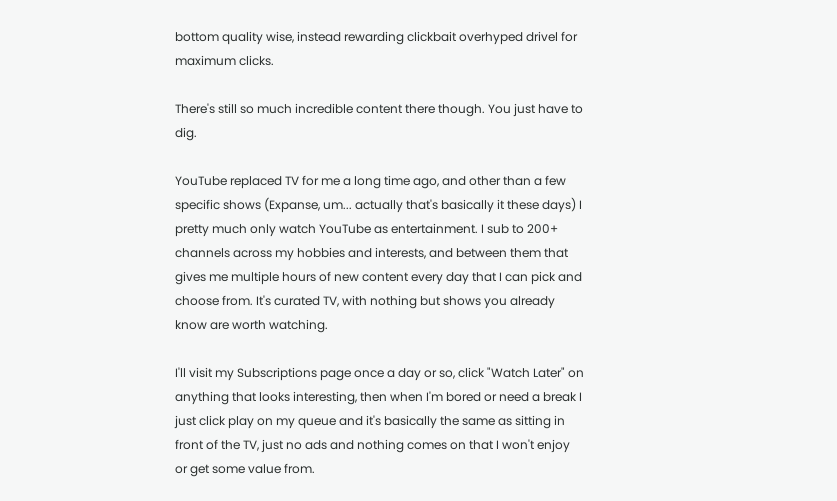bottom quality wise, instead rewarding clickbait overhyped drivel for maximum clicks.

There's still so much incredible content there though. You just have to dig.

YouTube replaced TV for me a long time ago, and other than a few specific shows (Expanse, um... actually that's basically it these days) I pretty much only watch YouTube as entertainment. I sub to 200+ channels across my hobbies and interests, and between them that gives me multiple hours of new content every day that I can pick and choose from. It's curated TV, with nothing but shows you already know are worth watching.

I'll visit my Subscriptions page once a day or so, click "Watch Later" on anything that looks interesting, then when I'm bored or need a break I just click play on my queue and it's basically the same as sitting in front of the TV, just no ads and nothing comes on that I won't enjoy or get some value from.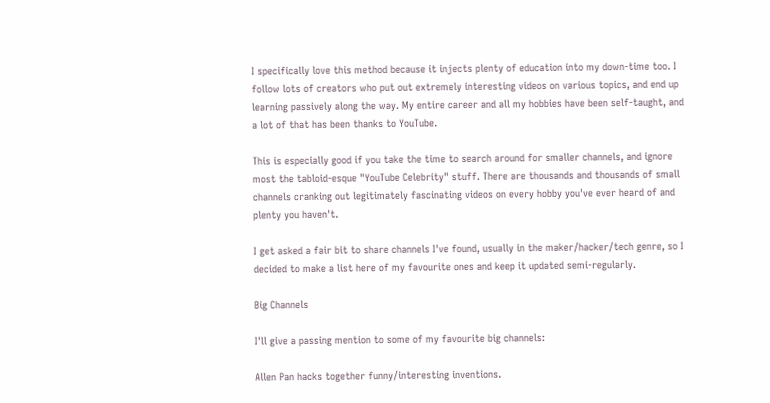I specifically love this method because it injects plenty of education into my down-time too. I follow lots of creators who put out extremely interesting videos on various topics, and end up learning passively along the way. My entire career and all my hobbies have been self-taught, and a lot of that has been thanks to YouTube.

This is especially good if you take the time to search around for smaller channels, and ignore most the tabloid-esque "YouTube Celebrity" stuff. There are thousands and thousands of small channels cranking out legitimately fascinating videos on every hobby you've ever heard of and plenty you haven't.

I get asked a fair bit to share channels I've found, usually in the maker/hacker/tech genre, so I decided to make a list here of my favourite ones and keep it updated semi-regularly.

Big Channels

I'll give a passing mention to some of my favourite big channels:

Allen Pan hacks together funny/interesting inventions.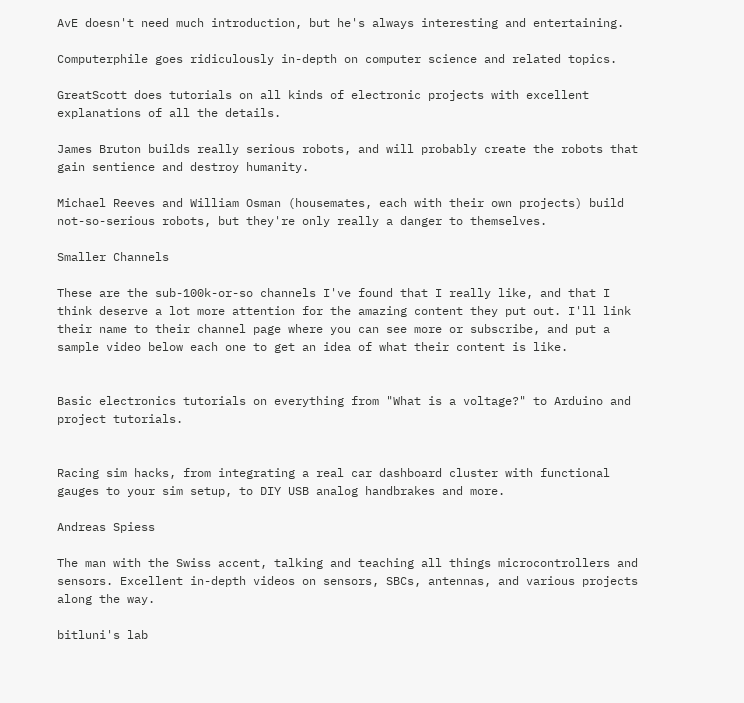AvE doesn't need much introduction, but he's always interesting and entertaining.

Computerphile goes ridiculously in-depth on computer science and related topics.

GreatScott does tutorials on all kinds of electronic projects with excellent explanations of all the details.

James Bruton builds really serious robots, and will probably create the robots that gain sentience and destroy humanity.

Michael Reeves and William Osman (housemates, each with their own projects) build not-so-serious robots, but they're only really a danger to themselves.

Smaller Channels

These are the sub-100k-or-so channels I've found that I really like, and that I think deserve a lot more attention for the amazing content they put out. I'll link their name to their channel page where you can see more or subscribe, and put a sample video below each one to get an idea of what their content is like.


Basic electronics tutorials on everything from "What is a voltage?" to Arduino and project tutorials.


Racing sim hacks, from integrating a real car dashboard cluster with functional gauges to your sim setup, to DIY USB analog handbrakes and more.

Andreas Spiess

The man with the Swiss accent, talking and teaching all things microcontrollers and sensors. Excellent in-depth videos on sensors, SBCs, antennas, and various projects along the way.

bitluni's lab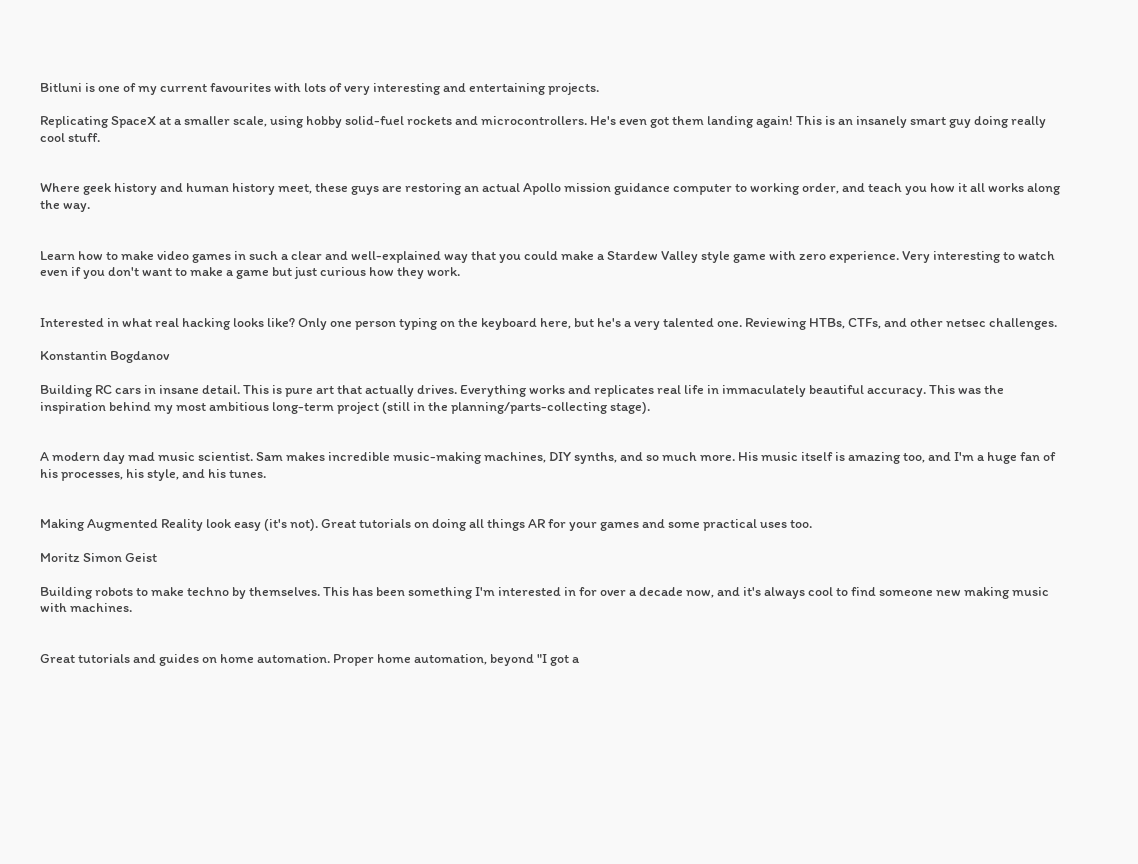Bitluni is one of my current favourites with lots of very interesting and entertaining projects.

Replicating SpaceX at a smaller scale, using hobby solid-fuel rockets and microcontrollers. He's even got them landing again! This is an insanely smart guy doing really cool stuff.


Where geek history and human history meet, these guys are restoring an actual Apollo mission guidance computer to working order, and teach you how it all works along the way.


Learn how to make video games in such a clear and well-explained way that you could make a Stardew Valley style game with zero experience. Very interesting to watch even if you don't want to make a game but just curious how they work.


Interested in what real hacking looks like? Only one person typing on the keyboard here, but he's a very talented one. Reviewing HTBs, CTFs, and other netsec challenges.

Konstantin Bogdanov

Building RC cars in insane detail. This is pure art that actually drives. Everything works and replicates real life in immaculately beautiful accuracy. This was the inspiration behind my most ambitious long-term project (still in the planning/parts-collecting stage).


A modern day mad music scientist. Sam makes incredible music-making machines, DIY synths, and so much more. His music itself is amazing too, and I'm a huge fan of his processes, his style, and his tunes.


Making Augmented Reality look easy (it's not). Great tutorials on doing all things AR for your games and some practical uses too.

Moritz Simon Geist

Building robots to make techno by themselves. This has been something I'm interested in for over a decade now, and it's always cool to find someone new making music with machines.


Great tutorials and guides on home automation. Proper home automation, beyond "I got a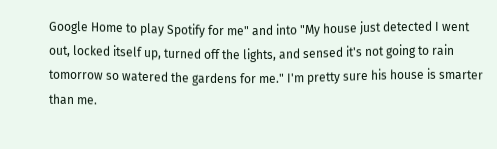Google Home to play Spotify for me" and into "My house just detected I went out, locked itself up, turned off the lights, and sensed it's not going to rain tomorrow so watered the gardens for me." I'm pretty sure his house is smarter than me.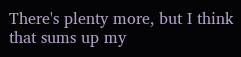There's plenty more, but I think that sums up my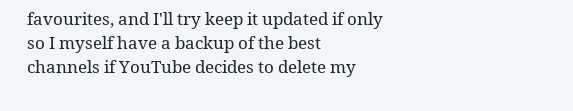favourites, and I'll try keep it updated if only so I myself have a backup of the best channels if YouTube decides to delete my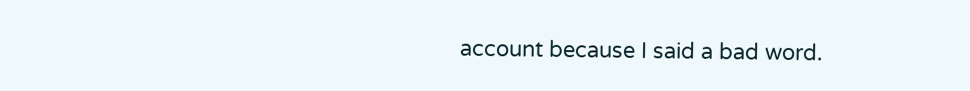account because I said a bad word.